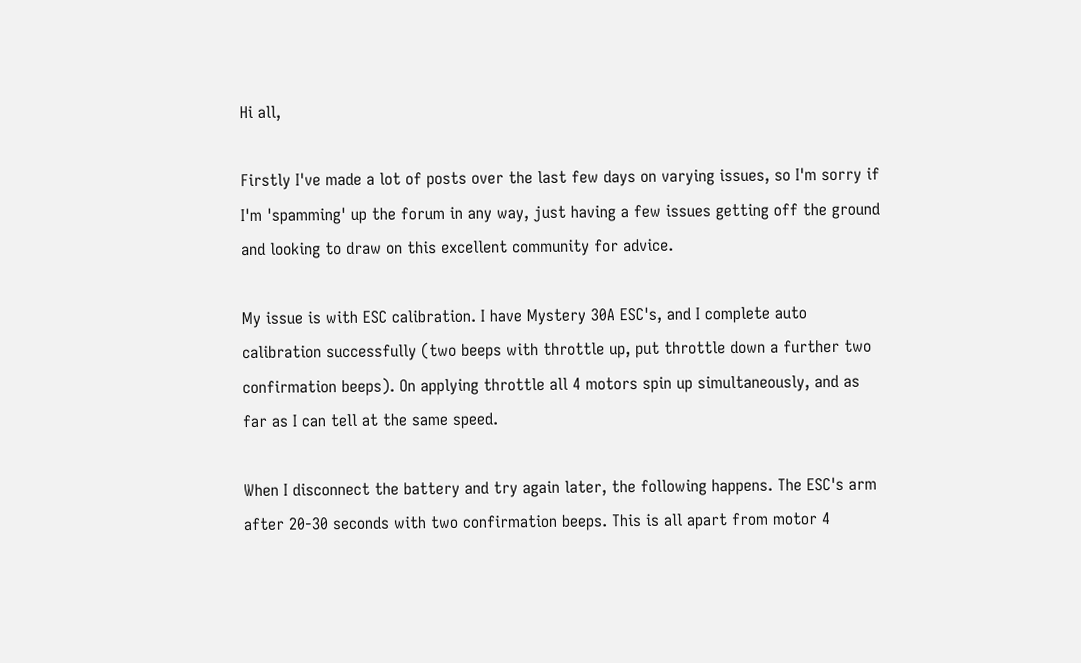Hi all,

Firstly I've made a lot of posts over the last few days on varying issues, so I'm sorry if I'm 'spamming' up the forum in any way, just having a few issues getting off the ground and looking to draw on this excellent community for advice.

My issue is with ESC calibration. I have Mystery 30A ESC's, and I complete auto calibration successfully (two beeps with throttle up, put throttle down a further two confirmation beeps). On applying throttle all 4 motors spin up simultaneously, and as far as I can tell at the same speed.

When I disconnect the battery and try again later, the following happens. The ESC's arm after 20-30 seconds with two confirmation beeps. This is all apart from motor 4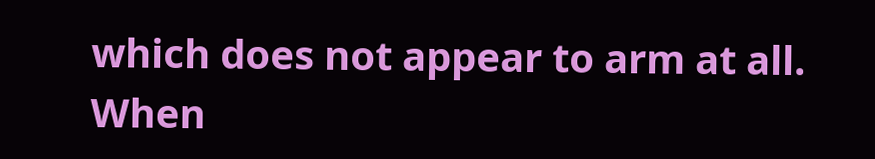which does not appear to arm at all. When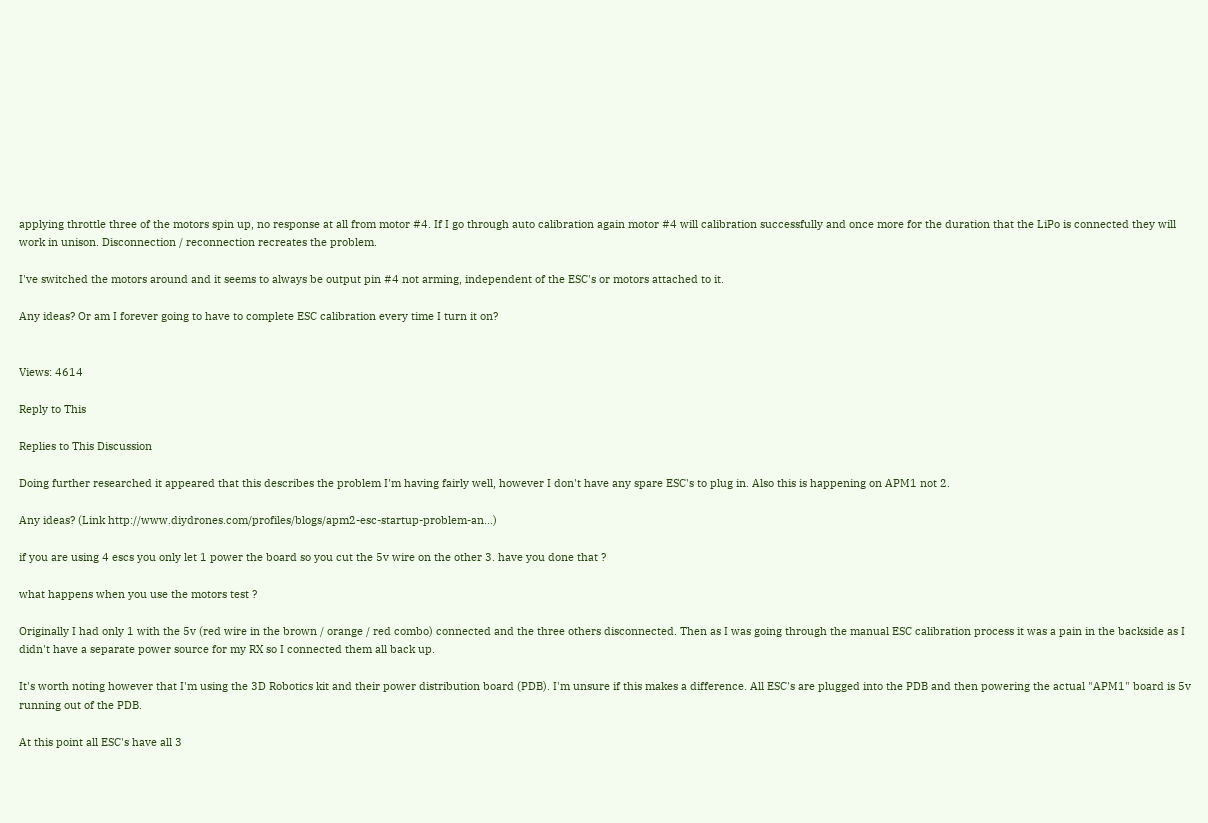applying throttle three of the motors spin up, no response at all from motor #4. If I go through auto calibration again motor #4 will calibration successfully and once more for the duration that the LiPo is connected they will work in unison. Disconnection / reconnection recreates the problem.

I've switched the motors around and it seems to always be output pin #4 not arming, independent of the ESC's or motors attached to it.

Any ideas? Or am I forever going to have to complete ESC calibration every time I turn it on?


Views: 4614

Reply to This

Replies to This Discussion

Doing further researched it appeared that this describes the problem I'm having fairly well, however I don't have any spare ESC's to plug in. Also this is happening on APM1 not 2.

Any ideas? (Link http://www.diydrones.com/profiles/blogs/apm2-esc-startup-problem-an...)

if you are using 4 escs you only let 1 power the board so you cut the 5v wire on the other 3. have you done that ?

what happens when you use the motors test ?

Originally I had only 1 with the 5v (red wire in the brown / orange / red combo) connected and the three others disconnected. Then as I was going through the manual ESC calibration process it was a pain in the backside as I didn't have a separate power source for my RX so I connected them all back up.

It's worth noting however that I'm using the 3D Robotics kit and their power distribution board (PDB). I'm unsure if this makes a difference. All ESC's are plugged into the PDB and then powering the actual "APM1" board is 5v running out of the PDB.

At this point all ESC's have all 3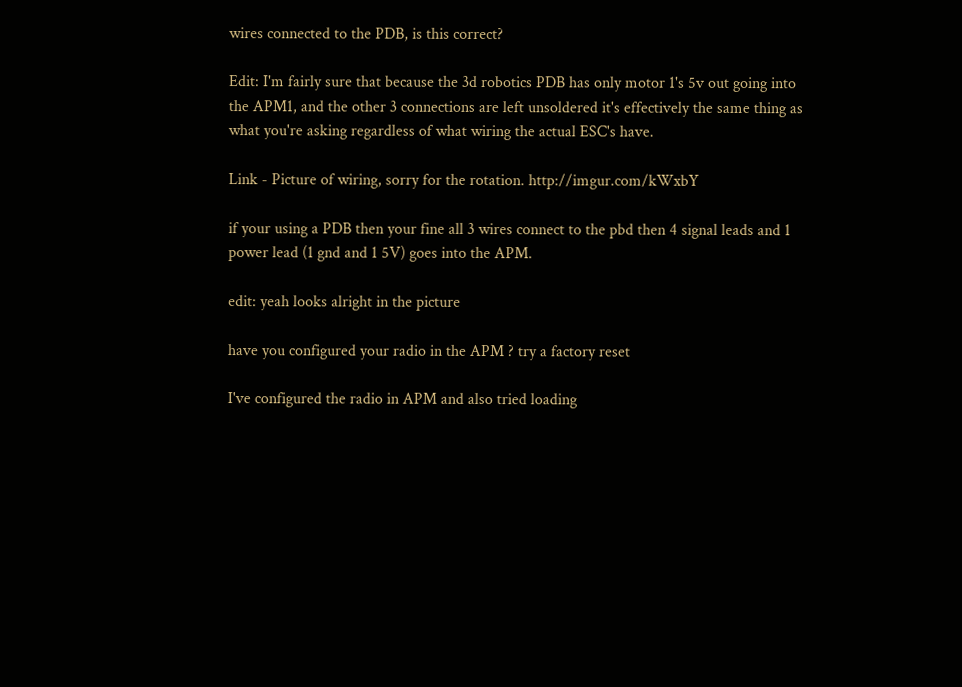wires connected to the PDB, is this correct?

Edit: I'm fairly sure that because the 3d robotics PDB has only motor 1's 5v out going into the APM1, and the other 3 connections are left unsoldered it's effectively the same thing as what you're asking regardless of what wiring the actual ESC's have.

Link - Picture of wiring, sorry for the rotation. http://imgur.com/kWxbY

if your using a PDB then your fine all 3 wires connect to the pbd then 4 signal leads and 1 power lead (1 gnd and 1 5V) goes into the APM.

edit: yeah looks alright in the picture

have you configured your radio in the APM ? try a factory reset

I've configured the radio in APM and also tried loading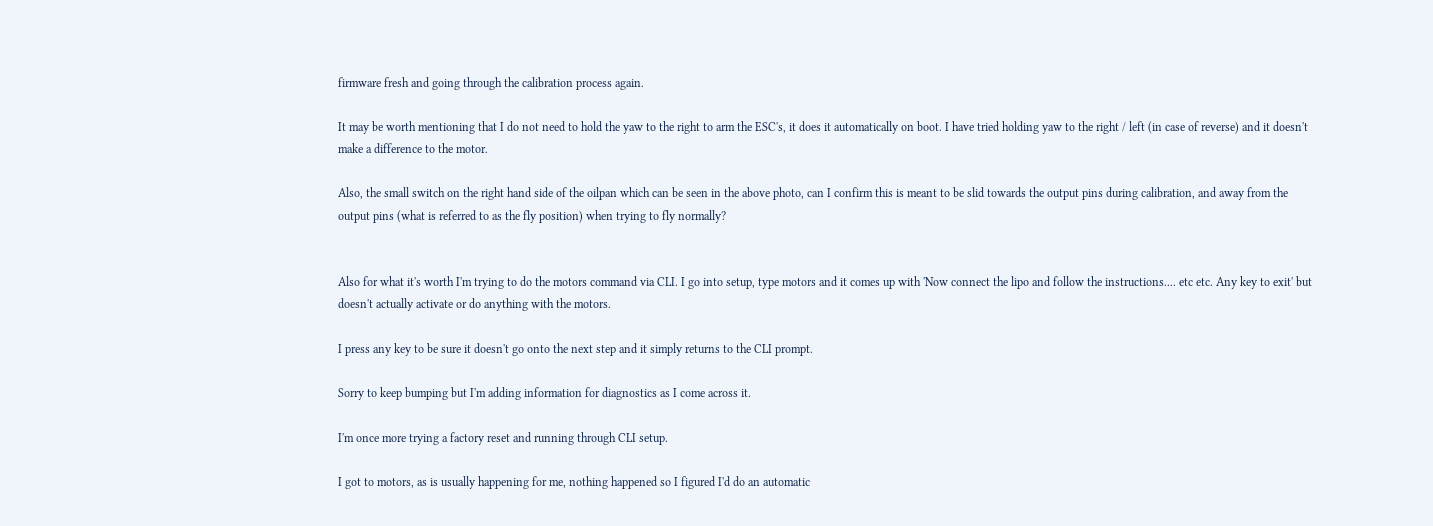firmware fresh and going through the calibration process again.

It may be worth mentioning that I do not need to hold the yaw to the right to arm the ESC's, it does it automatically on boot. I have tried holding yaw to the right / left (in case of reverse) and it doesn't make a difference to the motor.

Also, the small switch on the right hand side of the oilpan which can be seen in the above photo, can I confirm this is meant to be slid towards the output pins during calibration, and away from the output pins (what is referred to as the fly position) when trying to fly normally?


Also for what it's worth I'm trying to do the motors command via CLI. I go into setup, type motors and it comes up with 'Now connect the lipo and follow the instructions.... etc etc. Any key to exit' but doesn't actually activate or do anything with the motors.

I press any key to be sure it doesn't go onto the next step and it simply returns to the CLI prompt.

Sorry to keep bumping but I'm adding information for diagnostics as I come across it.

I'm once more trying a factory reset and running through CLI setup.

I got to motors, as is usually happening for me, nothing happened so I figured I'd do an automatic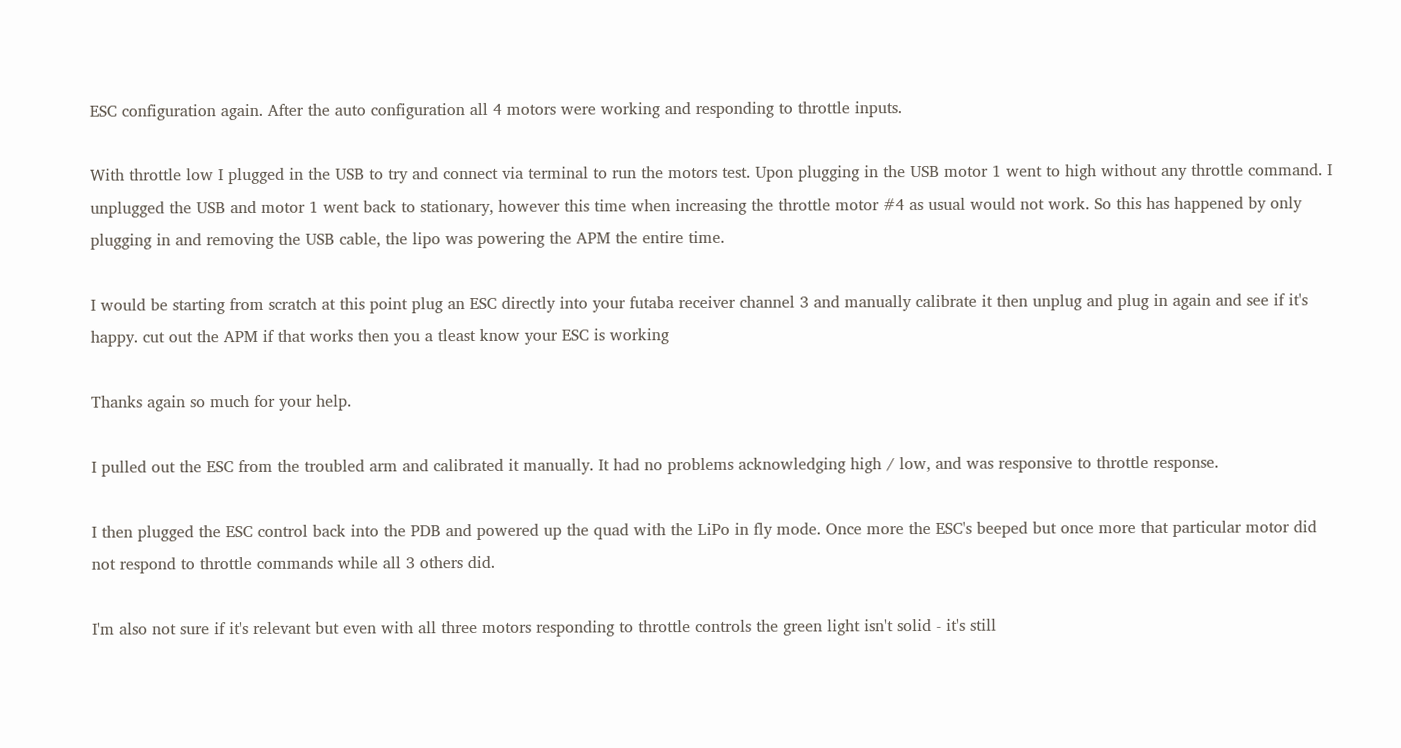ESC configuration again. After the auto configuration all 4 motors were working and responding to throttle inputs.

With throttle low I plugged in the USB to try and connect via terminal to run the motors test. Upon plugging in the USB motor 1 went to high without any throttle command. I unplugged the USB and motor 1 went back to stationary, however this time when increasing the throttle motor #4 as usual would not work. So this has happened by only plugging in and removing the USB cable, the lipo was powering the APM the entire time.

I would be starting from scratch at this point plug an ESC directly into your futaba receiver channel 3 and manually calibrate it then unplug and plug in again and see if it's happy. cut out the APM if that works then you a tleast know your ESC is working

Thanks again so much for your help.

I pulled out the ESC from the troubled arm and calibrated it manually. It had no problems acknowledging high / low, and was responsive to throttle response.

I then plugged the ESC control back into the PDB and powered up the quad with the LiPo in fly mode. Once more the ESC's beeped but once more that particular motor did not respond to throttle commands while all 3 others did.

I'm also not sure if it's relevant but even with all three motors responding to throttle controls the green light isn't solid - it's still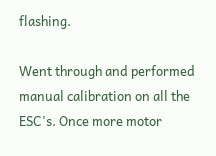flashing.

Went through and performed manual calibration on all the ESC's. Once more motor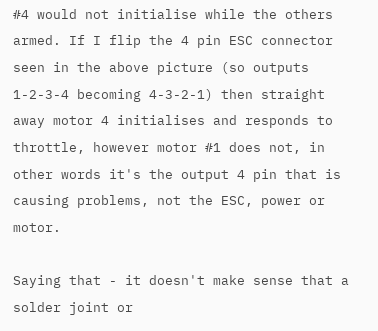#4 would not initialise while the others armed. If I flip the 4 pin ESC connector seen in the above picture (so outputs 1-2-3-4 becoming 4-3-2-1) then straight away motor 4 initialises and responds to throttle, however motor #1 does not, in other words it's the output 4 pin that is causing problems, not the ESC, power or motor.

Saying that - it doesn't make sense that a solder joint or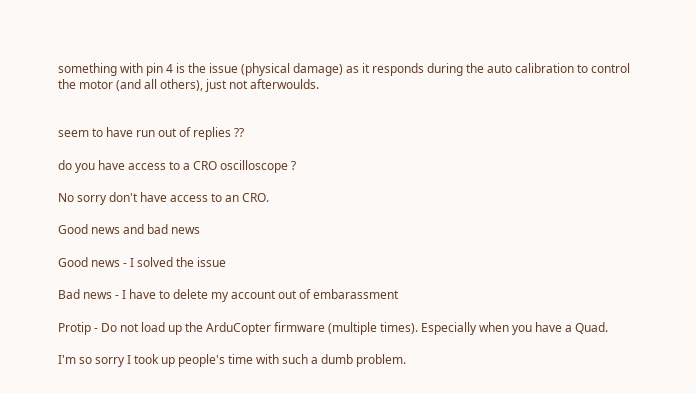something with pin 4 is the issue (physical damage) as it responds during the auto calibration to control the motor (and all others), just not afterwoulds.


seem to have run out of replies ??

do you have access to a CRO oscilloscope ?

No sorry don't have access to an CRO.

Good news and bad news

Good news - I solved the issue

Bad news - I have to delete my account out of embarassment

Protip - Do not load up the ArduCopter firmware (multiple times). Especially when you have a Quad.

I'm so sorry I took up people's time with such a dumb problem.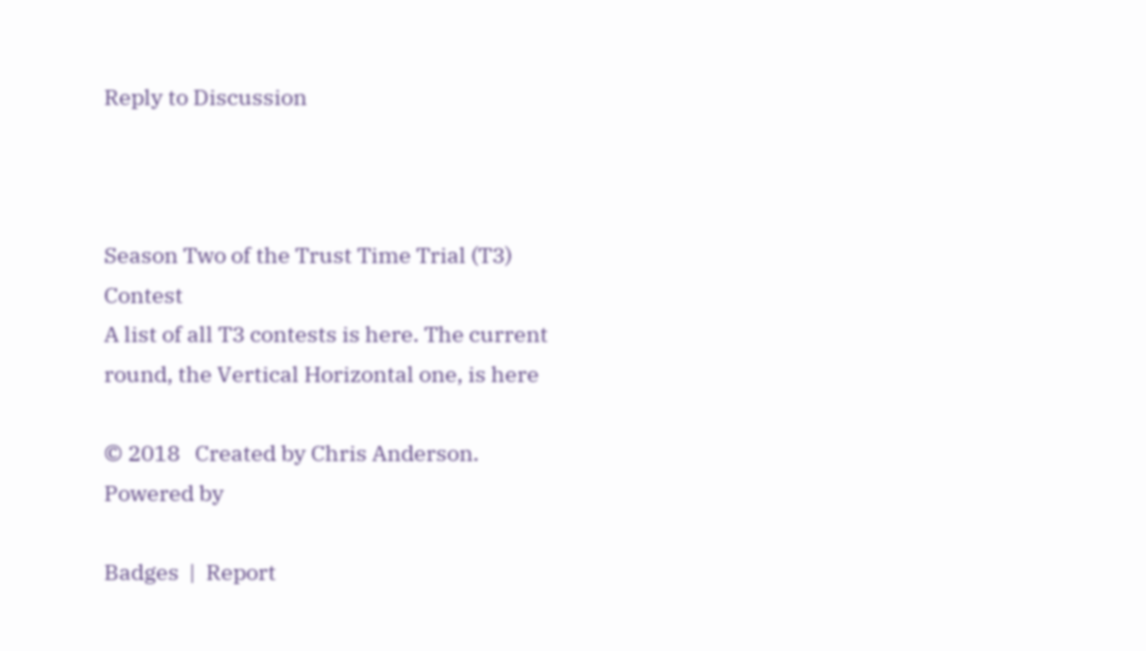Reply to Discussion



Season Two of the Trust Time Trial (T3) Contest
A list of all T3 contests is here. The current round, the Vertical Horizontal one, is here

© 2018   Created by Chris Anderson.   Powered by

Badges  |  Report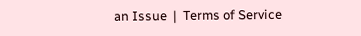an Issue  |  Terms of Service